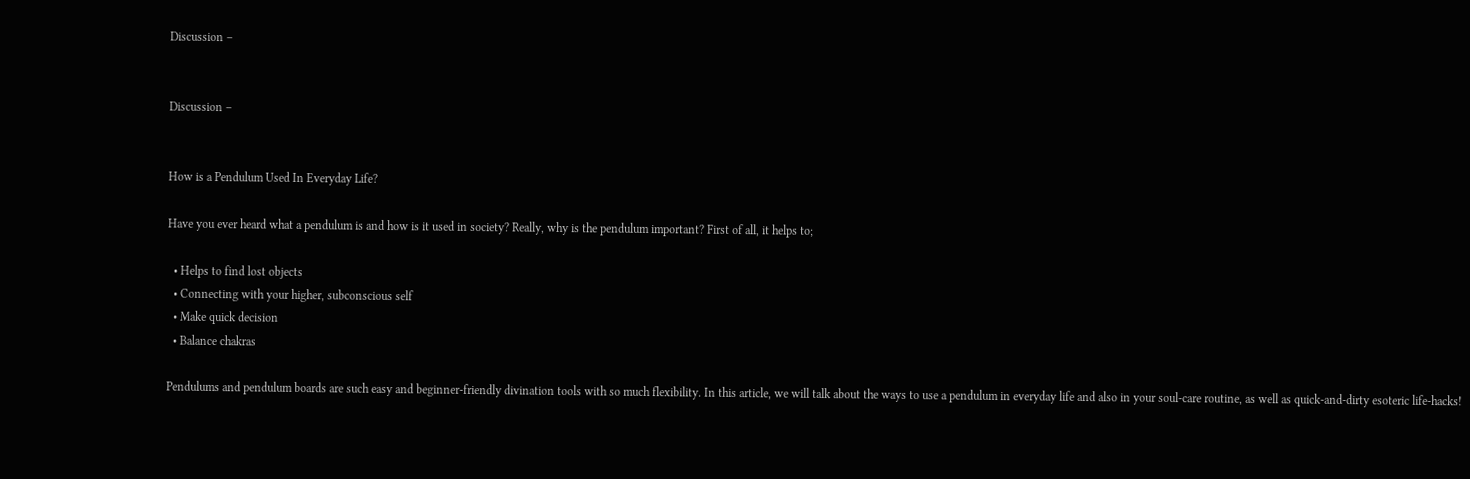Discussion –


Discussion –


How is a Pendulum Used In Everyday Life?

Have you ever heard what a pendulum is and how is it used in society? Really, why is the pendulum important? First of all, it helps to;

  • Helps to find lost objects
  • Connecting with your higher, subconscious self
  • Make quick decision
  • Balance chakras

Pendulums and pendulum boards are such easy and beginner-friendly divination tools with so much flexibility. In this article, we will talk about the ways to use a pendulum in everyday life and also in your soul-care routine, as well as quick-and-dirty esoteric life-hacks!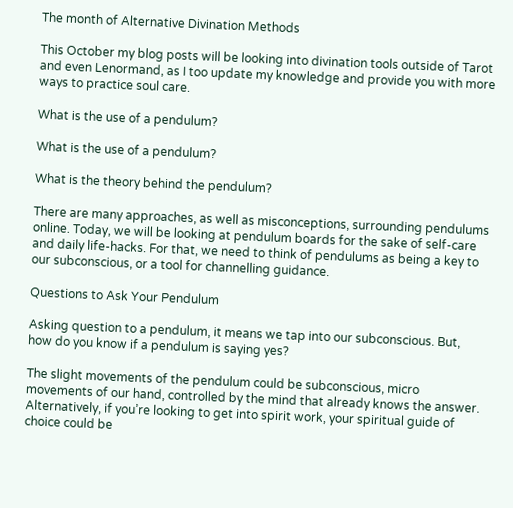The month of Alternative Divination Methods

This October my blog posts will be looking into divination tools outside of Tarot and even Lenormand, as I too update my knowledge and provide you with more ways to practice soul care.

What is the use of a pendulum?

What is the use of a pendulum?

What is the theory behind the pendulum?

There are many approaches, as well as misconceptions, surrounding pendulums online. Today, we will be looking at pendulum boards for the sake of self-care and daily life-hacks. For that, we need to think of pendulums as being a key to our subconscious, or a tool for channelling guidance.

Questions to Ask Your Pendulum

Asking question to a pendulum, it means we tap into our subconscious. But, how do you know if a pendulum is saying yes?

The slight movements of the pendulum could be subconscious, micro movements of our hand, controlled by the mind that already knows the answer. Alternatively, if you’re looking to get into spirit work, your spiritual guide of choice could be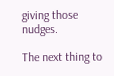giving those nudges.

The next thing to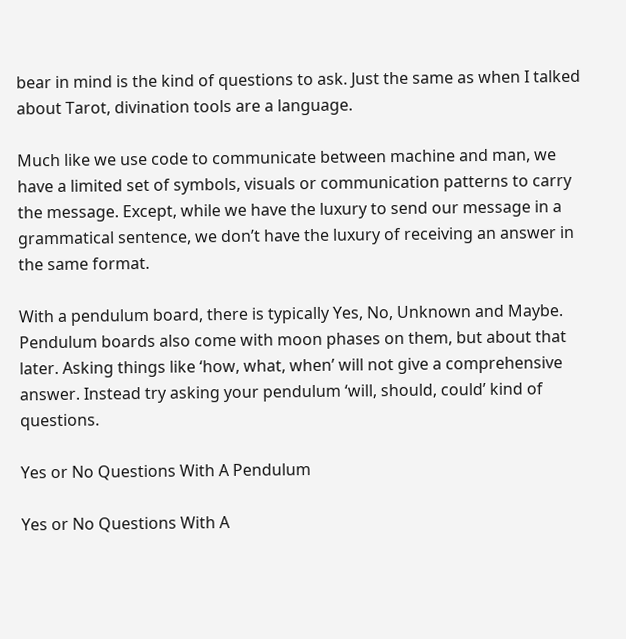bear in mind is the kind of questions to ask. Just the same as when I talked about Tarot, divination tools are a language.

Much like we use code to communicate between machine and man, we have a limited set of symbols, visuals or communication patterns to carry the message. Except, while we have the luxury to send our message in a grammatical sentence, we don’t have the luxury of receiving an answer in the same format.

With a pendulum board, there is typically Yes, No, Unknown and Maybe. Pendulum boards also come with moon phases on them, but about that later. Asking things like ‘how, what, when’ will not give a comprehensive answer. Instead try asking your pendulum ‘will, should, could’ kind of questions.

Yes or No Questions With A Pendulum

Yes or No Questions With A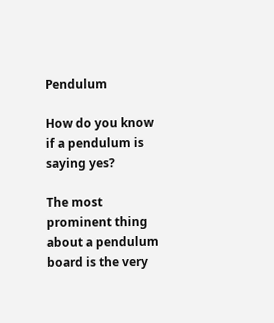Pendulum

How do you know if a pendulum is saying yes?

The most prominent thing about a pendulum board is the very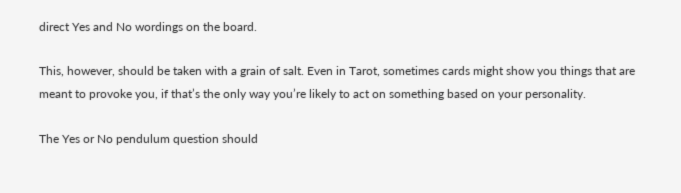direct Yes and No wordings on the board.

This, however, should be taken with a grain of salt. Even in Tarot, sometimes cards might show you things that are meant to provoke you, if that’s the only way you’re likely to act on something based on your personality.

The Yes or No pendulum question should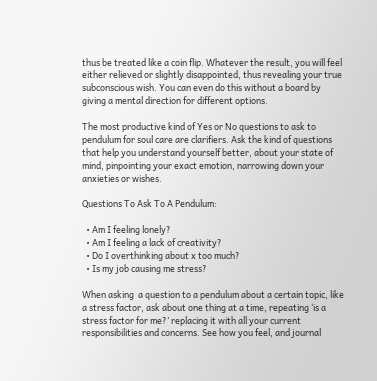thus be treated like a coin flip. Whatever the result, you will feel either relieved or slightly disappointed, thus revealing your true subconscious wish. You can even do this without a board by giving a mental direction for different options.

The most productive kind of Yes or No questions to ask to pendulum for soul care are clarifiers. Ask the kind of questions that help you understand yourself better, about your state of mind, pinpointing your exact emotion, narrowing down your anxieties or wishes.

Questions To Ask To A Pendulum:

  • Am I feeling lonely?
  • Am I feeling a lack of creativity?
  • Do I overthinking about x too much?
  • Is my job causing me stress?

When asking  a question to a pendulum about a certain topic, like a stress factor, ask about one thing at a time, repeating ‘is a stress factor for me?’ replacing it with all your current responsibilities and concerns. See how you feel, and journal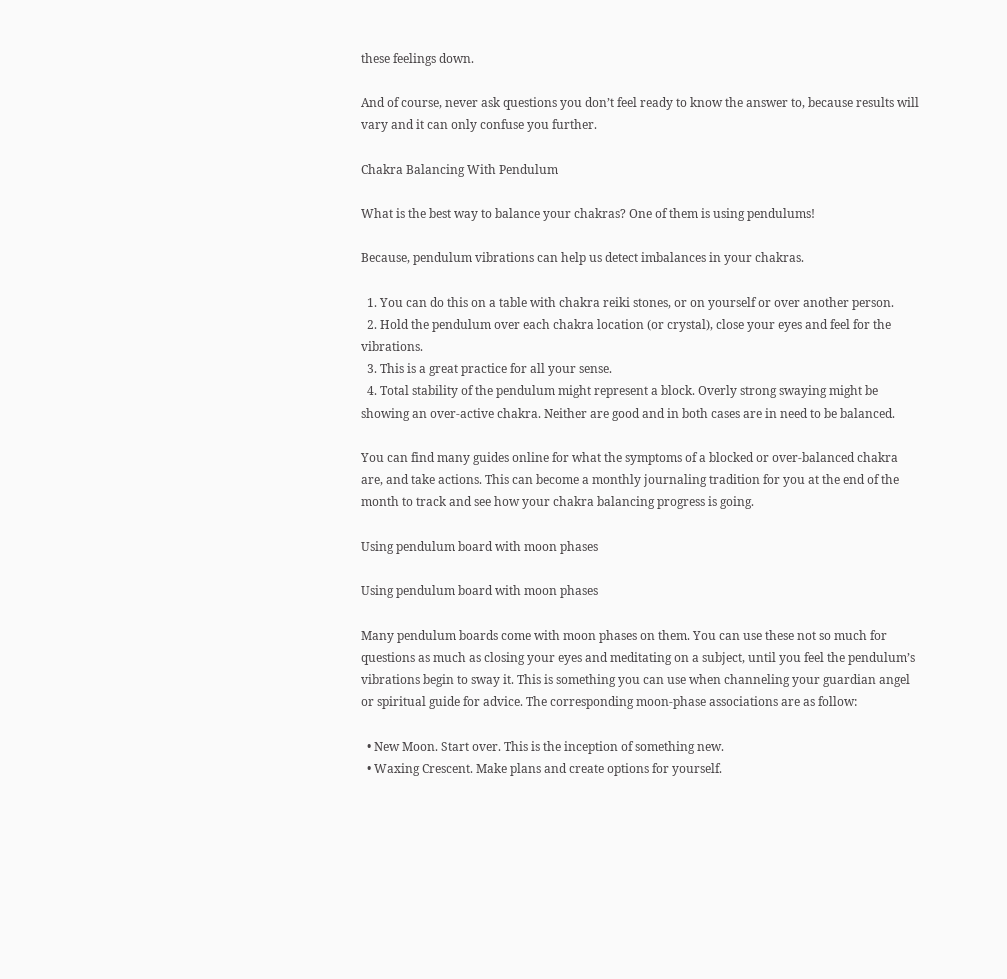these feelings down.

And of course, never ask questions you don’t feel ready to know the answer to, because results will vary and it can only confuse you further.

Chakra Balancing With Pendulum

What is the best way to balance your chakras? One of them is using pendulums!

Because, pendulum vibrations can help us detect imbalances in your chakras.

  1. You can do this on a table with chakra reiki stones, or on yourself or over another person.
  2. Hold the pendulum over each chakra location (or crystal), close your eyes and feel for the vibrations.
  3. This is a great practice for all your sense.
  4. Total stability of the pendulum might represent a block. Overly strong swaying might be showing an over-active chakra. Neither are good and in both cases are in need to be balanced.

You can find many guides online for what the symptoms of a blocked or over-balanced chakra are, and take actions. This can become a monthly journaling tradition for you at the end of the month to track and see how your chakra balancing progress is going.

Using pendulum board with moon phases

Using pendulum board with moon phases

Many pendulum boards come with moon phases on them. You can use these not so much for questions as much as closing your eyes and meditating on a subject, until you feel the pendulum’s vibrations begin to sway it. This is something you can use when channeling your guardian angel or spiritual guide for advice. The corresponding moon-phase associations are as follow:

  • New Moon. Start over. This is the inception of something new.
  • Waxing Crescent. Make plans and create options for yourself.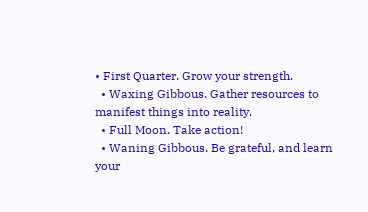• First Quarter. Grow your strength.
  • Waxing Gibbous. Gather resources to manifest things into reality.
  • Full Moon. Take action!
  • Waning Gibbous. Be grateful, and learn your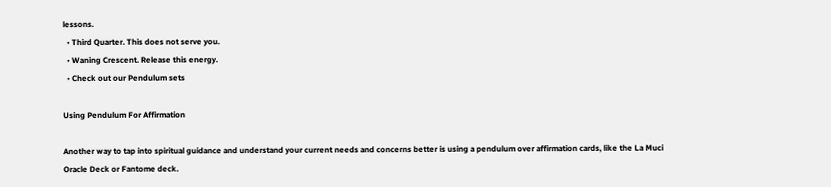lessons.
  • Third Quarter. This does not serve you.
  • Waning Crescent. Release this energy.
  • Check out our Pendulum sets

Using Pendulum For Affirmation

Another way to tap into spiritual guidance and understand your current needs and concerns better is using a pendulum over affirmation cards, like the La Muci Oracle Deck or Fantome deck.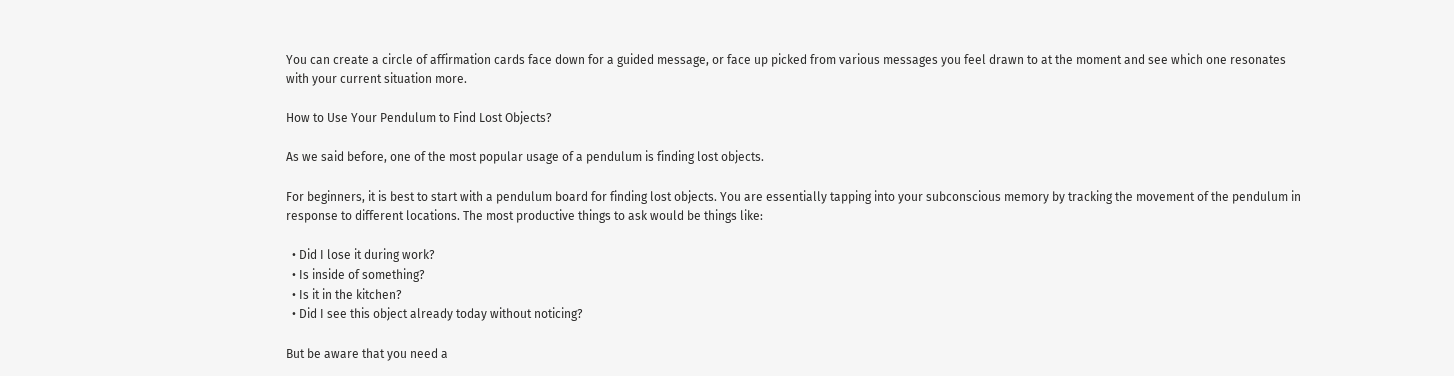You can create a circle of affirmation cards face down for a guided message, or face up picked from various messages you feel drawn to at the moment and see which one resonates with your current situation more.

How to Use Your Pendulum to Find Lost Objects?

As we said before, one of the most popular usage of a pendulum is finding lost objects.

For beginners, it is best to start with a pendulum board for finding lost objects. You are essentially tapping into your subconscious memory by tracking the movement of the pendulum in response to different locations. The most productive things to ask would be things like:

  • Did I lose it during work?
  • Is inside of something?
  • Is it in the kitchen?
  • Did I see this object already today without noticing?

But be aware that you need a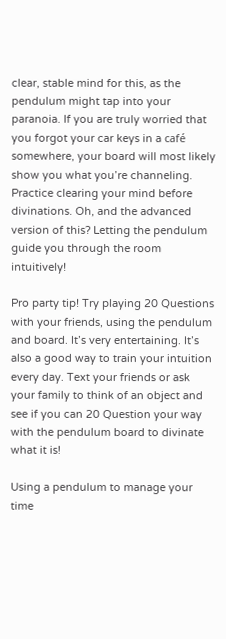clear, stable mind for this, as the pendulum might tap into your paranoia. If you are truly worried that you forgot your car keys in a café somewhere, your board will most likely show you what you’re channeling. Practice clearing your mind before divinations. Oh, and the advanced version of this? Letting the pendulum guide you through the room intuitively!

Pro party tip! Try playing 20 Questions with your friends, using the pendulum and board. It’s very entertaining. It’s also a good way to train your intuition every day. Text your friends or ask your family to think of an object and see if you can 20 Question your way with the pendulum board to divinate what it is!

Using a pendulum to manage your time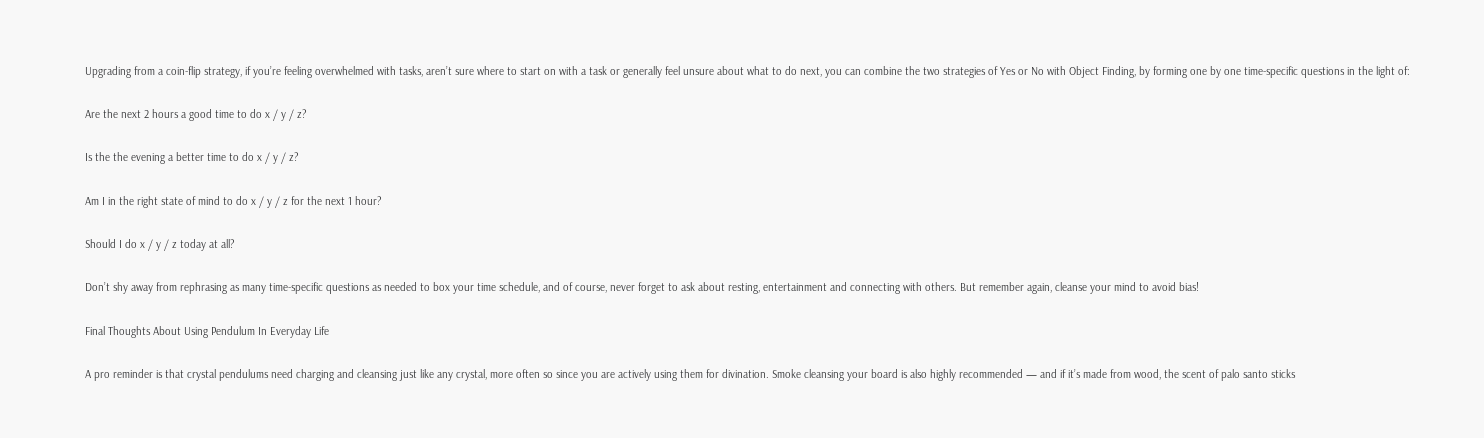Upgrading from a coin-flip strategy, if you’re feeling overwhelmed with tasks, aren’t sure where to start on with a task or generally feel unsure about what to do next, you can combine the two strategies of Yes or No with Object Finding, by forming one by one time-specific questions in the light of:

Are the next 2 hours a good time to do x / y / z?

Is the the evening a better time to do x / y / z?

Am I in the right state of mind to do x / y / z for the next 1 hour?

Should I do x / y / z today at all?

Don’t shy away from rephrasing as many time-specific questions as needed to box your time schedule, and of course, never forget to ask about resting, entertainment and connecting with others. But remember again, cleanse your mind to avoid bias!

Final Thoughts About Using Pendulum In Everyday Life

A pro reminder is that crystal pendulums need charging and cleansing just like any crystal, more often so since you are actively using them for divination. Smoke cleansing your board is also highly recommended — and if it’s made from wood, the scent of palo santo sticks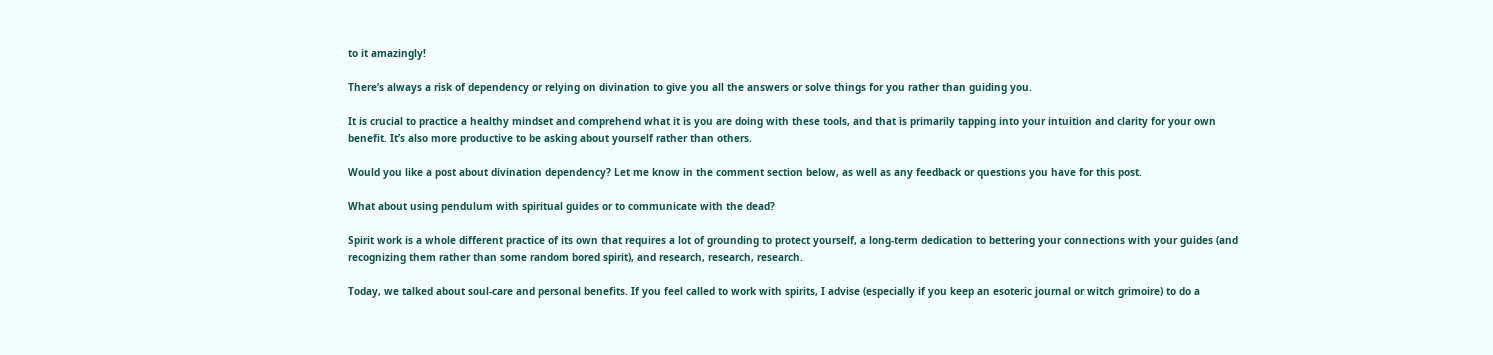to it amazingly!

There’s always a risk of dependency or relying on divination to give you all the answers or solve things for you rather than guiding you.

It is crucial to practice a healthy mindset and comprehend what it is you are doing with these tools, and that is primarily tapping into your intuition and clarity for your own benefit. It’s also more productive to be asking about yourself rather than others.

Would you like a post about divination dependency? Let me know in the comment section below, as well as any feedback or questions you have for this post.

What about using pendulum with spiritual guides or to communicate with the dead?

Spirit work is a whole different practice of its own that requires a lot of grounding to protect yourself, a long-term dedication to bettering your connections with your guides (and recognizing them rather than some random bored spirit), and research, research, research.

Today, we talked about soul-care and personal benefits. If you feel called to work with spirits, I advise (especially if you keep an esoteric journal or witch grimoire) to do a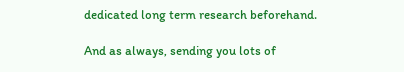dedicated long term research beforehand.

And as always, sending you lots of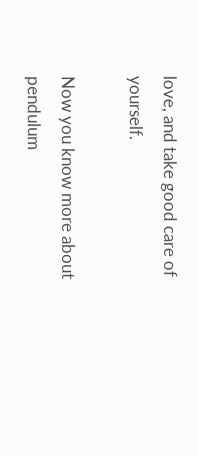love, and take good care of yourself.

Now you know more about pendulum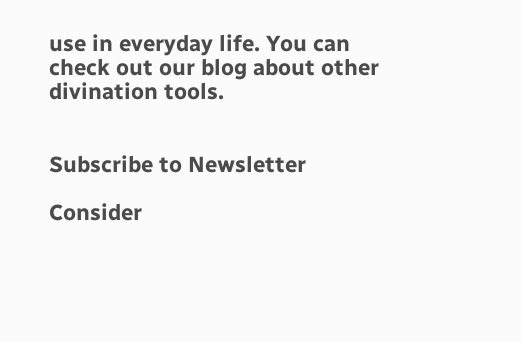use in everyday life. You can check out our blog about other divination tools.


Subscribe to Newsletter

Consider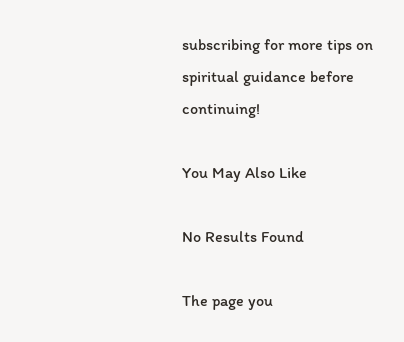subscribing for more tips on spiritual guidance before continuing!

You May Also Like

No Results Found

The page you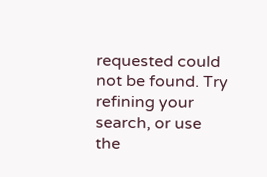requested could not be found. Try refining your search, or use the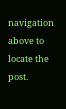navigation above to locate the post.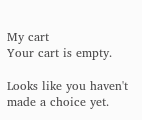My cart
Your cart is empty.

Looks like you haven't made a choice yet.